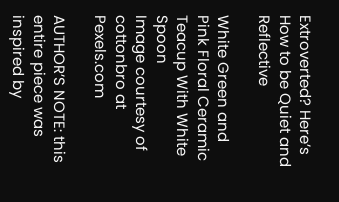Extroverted? Here’s How to be Quiet and Reflective

White Green and Pink Floral Ceramic Teacup With White Spoon
Image courtesy of cottonbro at Pexels.com

AUTHOR’S NOTE: this entire piece was inspired by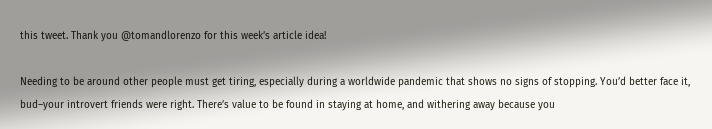this tweet. Thank you @tomandlorenzo for this week’s article idea!

Needing to be around other people must get tiring, especially during a worldwide pandemic that shows no signs of stopping. You’d better face it, bud–your introvert friends were right. There’s value to be found in staying at home, and withering away because you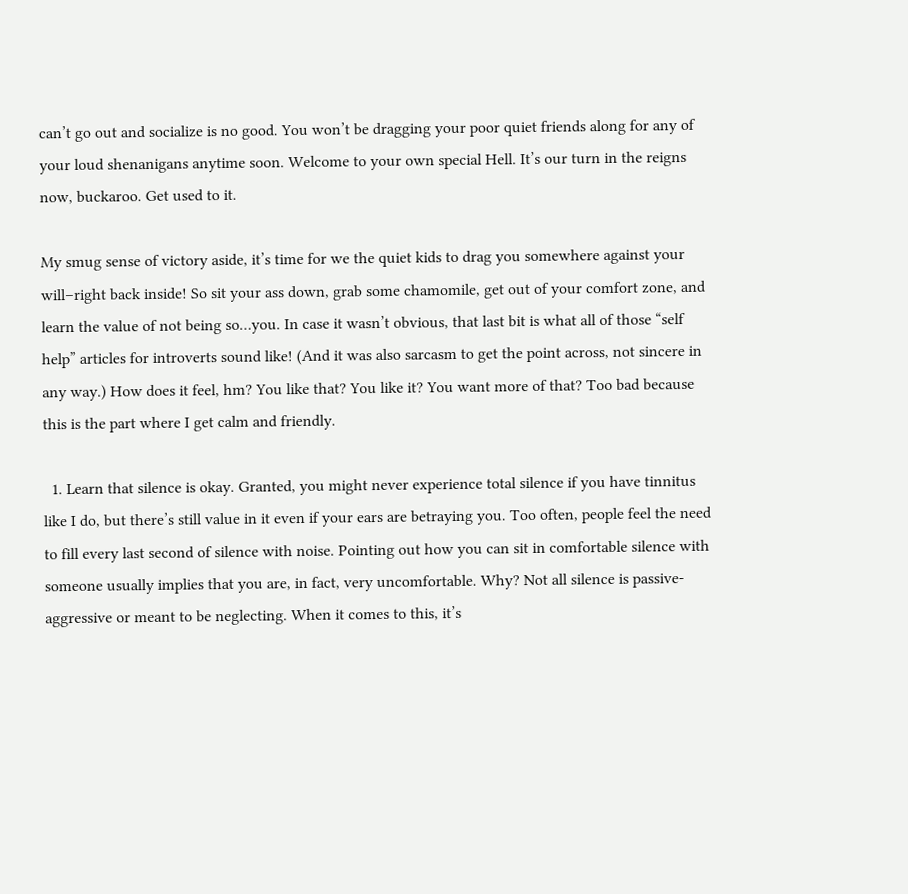can’t go out and socialize is no good. You won’t be dragging your poor quiet friends along for any of your loud shenanigans anytime soon. Welcome to your own special Hell. It’s our turn in the reigns now, buckaroo. Get used to it.

My smug sense of victory aside, it’s time for we the quiet kids to drag you somewhere against your will–right back inside! So sit your ass down, grab some chamomile, get out of your comfort zone, and learn the value of not being so…you. In case it wasn’t obvious, that last bit is what all of those “self help” articles for introverts sound like! (And it was also sarcasm to get the point across, not sincere in any way.) How does it feel, hm? You like that? You like it? You want more of that? Too bad because this is the part where I get calm and friendly.

  1. Learn that silence is okay. Granted, you might never experience total silence if you have tinnitus like I do, but there’s still value in it even if your ears are betraying you. Too often, people feel the need to fill every last second of silence with noise. Pointing out how you can sit in comfortable silence with someone usually implies that you are, in fact, very uncomfortable. Why? Not all silence is passive-aggressive or meant to be neglecting. When it comes to this, it’s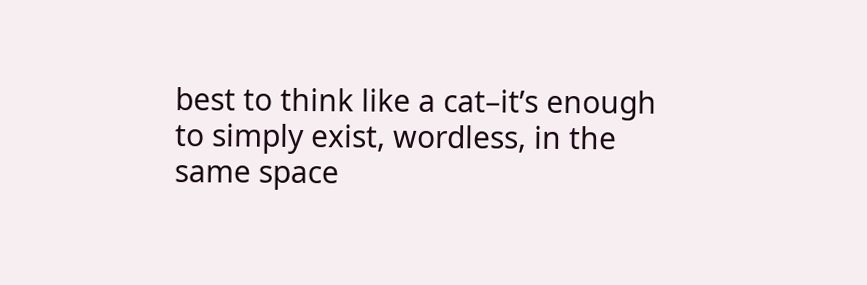best to think like a cat–it’s enough to simply exist, wordless, in the same space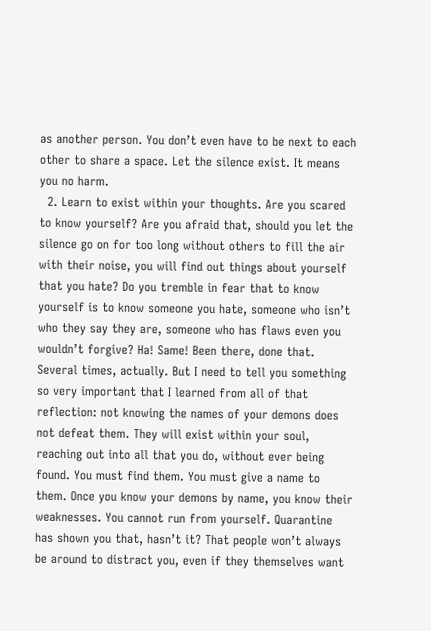as another person. You don’t even have to be next to each other to share a space. Let the silence exist. It means you no harm.
  2. Learn to exist within your thoughts. Are you scared to know yourself? Are you afraid that, should you let the silence go on for too long without others to fill the air with their noise, you will find out things about yourself that you hate? Do you tremble in fear that to know yourself is to know someone you hate, someone who isn’t who they say they are, someone who has flaws even you wouldn’t forgive? Ha! Same! Been there, done that. Several times, actually. But I need to tell you something so very important that I learned from all of that reflection: not knowing the names of your demons does not defeat them. They will exist within your soul, reaching out into all that you do, without ever being found. You must find them. You must give a name to them. Once you know your demons by name, you know their weaknesses. You cannot run from yourself. Quarantine has shown you that, hasn’t it? That people won’t always be around to distract you, even if they themselves want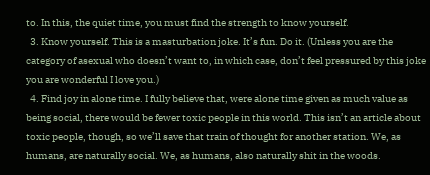to. In this, the quiet time, you must find the strength to know yourself.
  3. Know yourself. This is a masturbation joke. It’s fun. Do it. (Unless you are the category of asexual who doesn’t want to, in which case, don’t feel pressured by this joke you are wonderful I love you.)
  4. Find joy in alone time. I fully believe that, were alone time given as much value as being social, there would be fewer toxic people in this world. This isn’t an article about toxic people, though, so we’ll save that train of thought for another station. We, as humans, are naturally social. We, as humans, also naturally shit in the woods.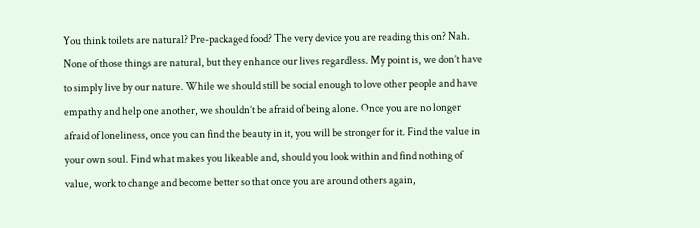You think toilets are natural? Pre-packaged food? The very device you are reading this on? Nah. None of those things are natural, but they enhance our lives regardless. My point is, we don’t have to simply live by our nature. While we should still be social enough to love other people and have empathy and help one another, we shouldn’t be afraid of being alone. Once you are no longer afraid of loneliness, once you can find the beauty in it, you will be stronger for it. Find the value in your own soul. Find what makes you likeable and, should you look within and find nothing of value, work to change and become better so that once you are around others again,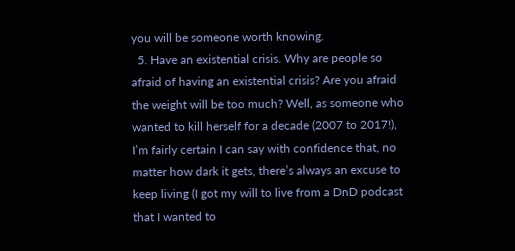you will be someone worth knowing.
  5. Have an existential crisis. Why are people so afraid of having an existential crisis? Are you afraid the weight will be too much? Well, as someone who wanted to kill herself for a decade (2007 to 2017!), I’m fairly certain I can say with confidence that, no matter how dark it gets, there’s always an excuse to keep living (I got my will to live from a DnD podcast that I wanted to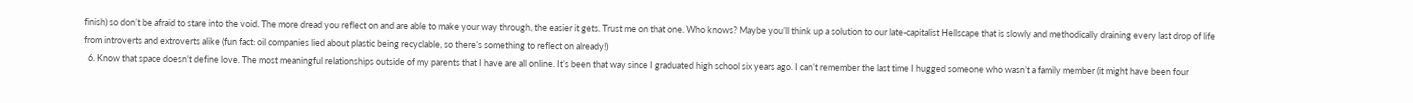finish) so don’t be afraid to stare into the void. The more dread you reflect on and are able to make your way through, the easier it gets. Trust me on that one. Who knows? Maybe you’ll think up a solution to our late-capitalist Hellscape that is slowly and methodically draining every last drop of life from introverts and extroverts alike (fun fact: oil companies lied about plastic being recyclable, so there’s something to reflect on already!)
  6. Know that space doesn’t define love. The most meaningful relationships outside of my parents that I have are all online. It’s been that way since I graduated high school six years ago. I can’t remember the last time I hugged someone who wasn’t a family member (it might have been four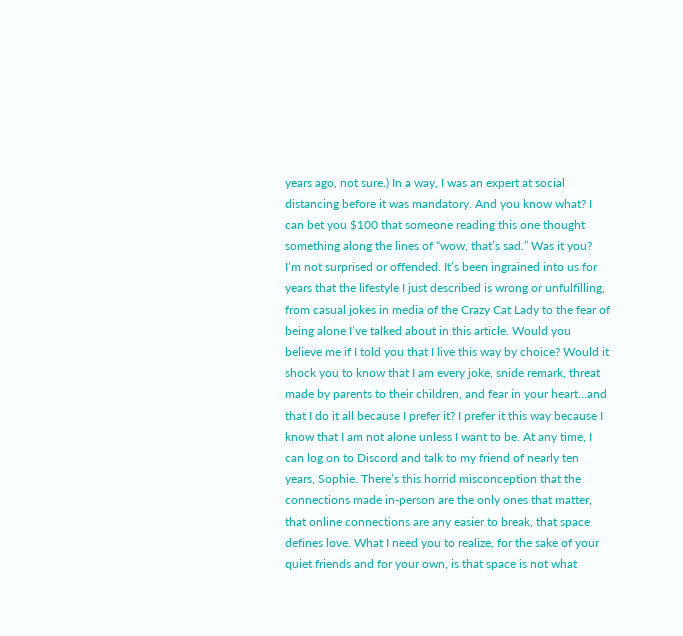years ago, not sure.) In a way, I was an expert at social distancing before it was mandatory. And you know what? I can bet you $100 that someone reading this one thought something along the lines of “wow, that’s sad.” Was it you? I’m not surprised or offended. It’s been ingrained into us for years that the lifestyle I just described is wrong or unfulfilling, from casual jokes in media of the Crazy Cat Lady to the fear of being alone I’ve talked about in this article. Would you believe me if I told you that I live this way by choice? Would it shock you to know that I am every joke, snide remark, threat made by parents to their children, and fear in your heart…and that I do it all because I prefer it? I prefer it this way because I know that I am not alone unless I want to be. At any time, I can log on to Discord and talk to my friend of nearly ten years, Sophie. There’s this horrid misconception that the connections made in-person are the only ones that matter, that online connections are any easier to break, that space defines love. What I need you to realize, for the sake of your quiet friends and for your own, is that space is not what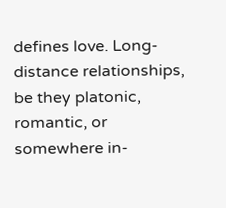defines love. Long-distance relationships, be they platonic, romantic, or somewhere in-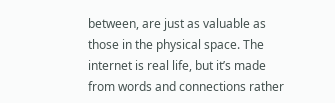between, are just as valuable as those in the physical space. The internet is real life, but it’s made from words and connections rather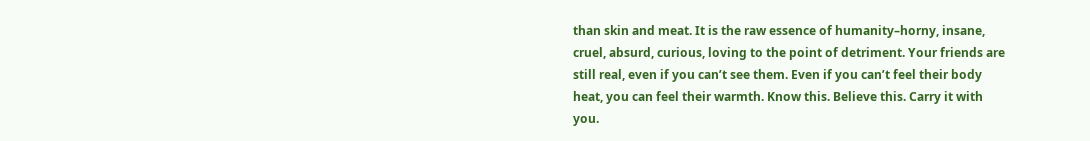than skin and meat. It is the raw essence of humanity–horny, insane, cruel, absurd, curious, loving to the point of detriment. Your friends are still real, even if you can’t see them. Even if you can’t feel their body heat, you can feel their warmth. Know this. Believe this. Carry it with you.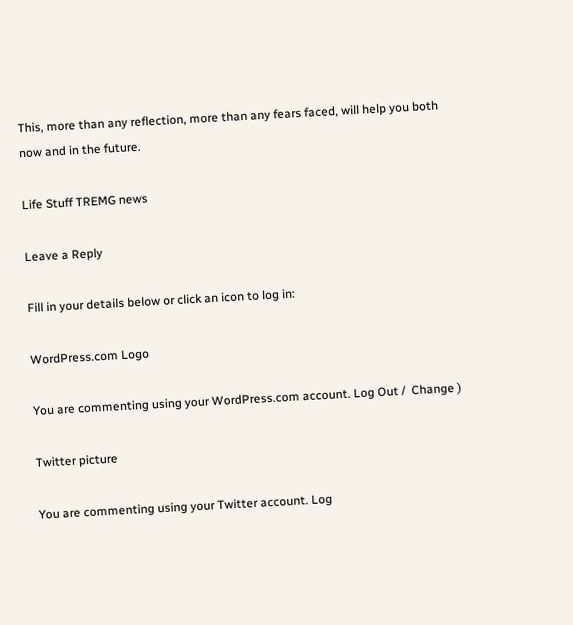This, more than any reflection, more than any fears faced, will help you both now and in the future.

Life Stuff TREMG news

Leave a Reply

Fill in your details below or click an icon to log in:

WordPress.com Logo

You are commenting using your WordPress.com account. Log Out /  Change )

Twitter picture

You are commenting using your Twitter account. Log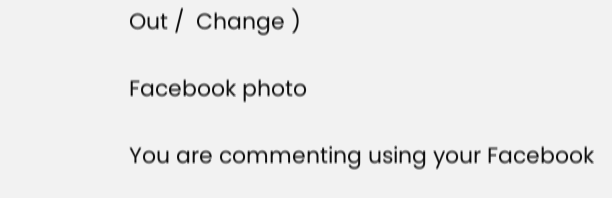Out /  Change )

Facebook photo

You are commenting using your Facebook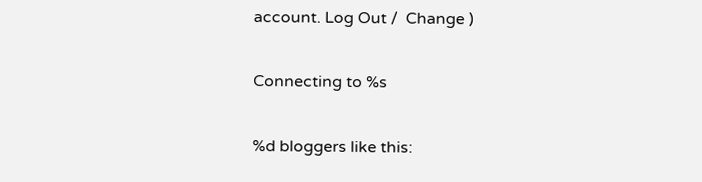account. Log Out /  Change )

Connecting to %s

%d bloggers like this: